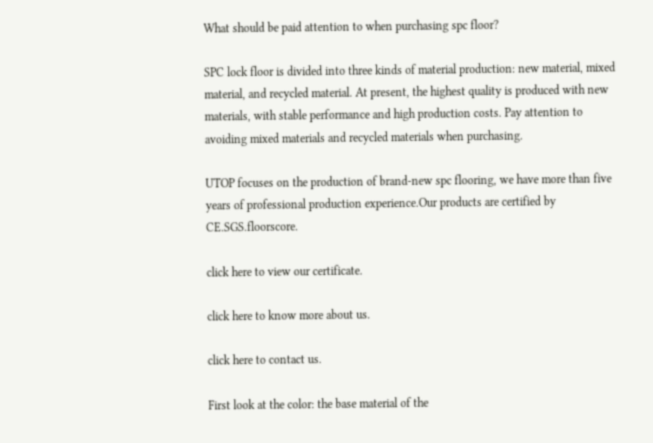What should be paid attention to when purchasing spc floor?

SPC lock floor is divided into three kinds of material production: new material, mixed material, and recycled material. At present, the highest quality is produced with new materials, with stable performance and high production costs. Pay attention to avoiding mixed materials and recycled materials when purchasing.

UTOP focuses on the production of brand-new spc flooring, we have more than five years of professional production experience.Our products are certified by CE.SGS.floorscore.

click here to view our certificate.

click here to know more about us.

click here to contact us.

First look at the color: the base material of the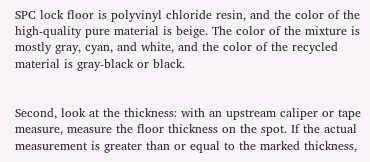SPC lock floor is polyvinyl chloride resin, and the color of the high-quality pure material is beige. The color of the mixture is mostly gray, cyan, and white, and the color of the recycled material is gray-black or black.


Second, look at the thickness: with an upstream caliper or tape measure, measure the floor thickness on the spot. If the actual measurement is greater than or equal to the marked thickness,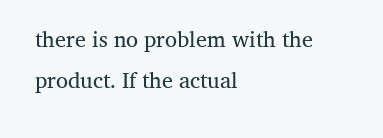there is no problem with the product. If the actual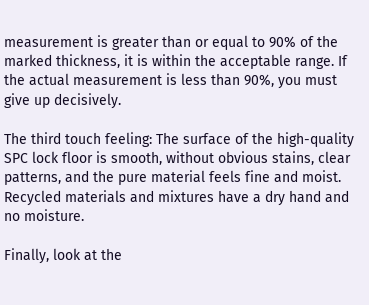measurement is greater than or equal to 90% of the marked thickness, it is within the acceptable range. If the actual measurement is less than 90%, you must give up decisively.

The third touch feeling: The surface of the high-quality SPC lock floor is smooth, without obvious stains, clear patterns, and the pure material feels fine and moist. Recycled materials and mixtures have a dry hand and no moisture.

Finally, look at the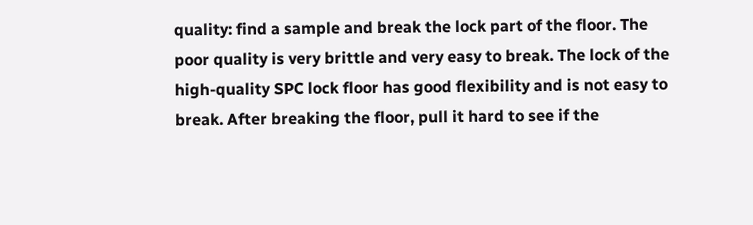quality: find a sample and break the lock part of the floor. The poor quality is very brittle and very easy to break. The lock of the high-quality SPC lock floor has good flexibility and is not easy to break. After breaking the floor, pull it hard to see if the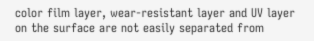color film layer, wear-resistant layer and UV layer on the surface are not easily separated from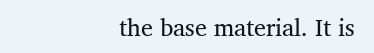the base material. It is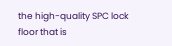the high-quality SPC lock floor that is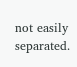not easily separated.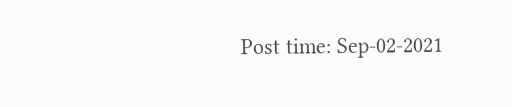Post time: Sep-02-2021